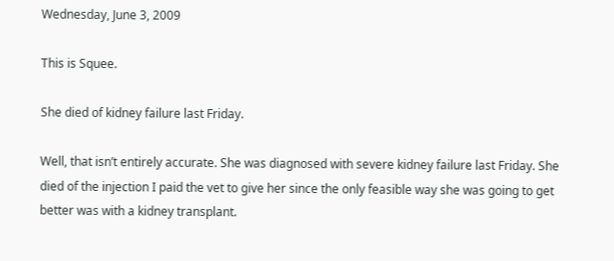Wednesday, June 3, 2009

This is Squee.

She died of kidney failure last Friday.

Well, that isn’t entirely accurate. She was diagnosed with severe kidney failure last Friday. She died of the injection I paid the vet to give her since the only feasible way she was going to get better was with a kidney transplant.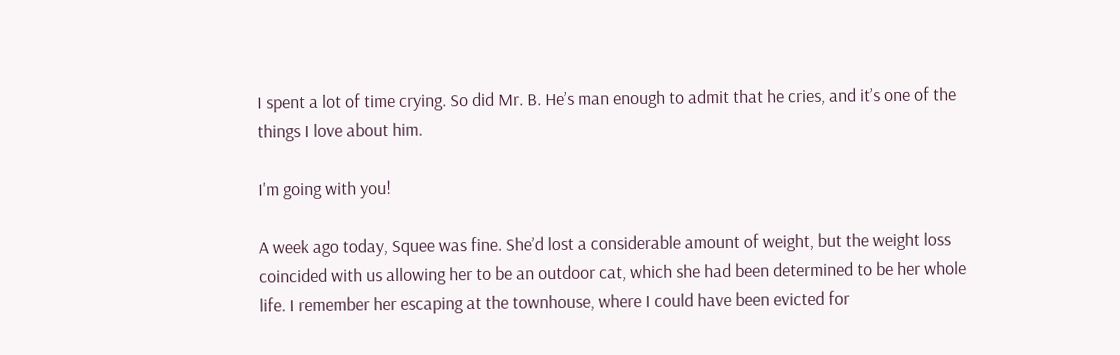I spent a lot of time crying. So did Mr. B. He’s man enough to admit that he cries, and it’s one of the things I love about him.

I'm going with you!

A week ago today, Squee was fine. She’d lost a considerable amount of weight, but the weight loss coincided with us allowing her to be an outdoor cat, which she had been determined to be her whole life. I remember her escaping at the townhouse, where I could have been evicted for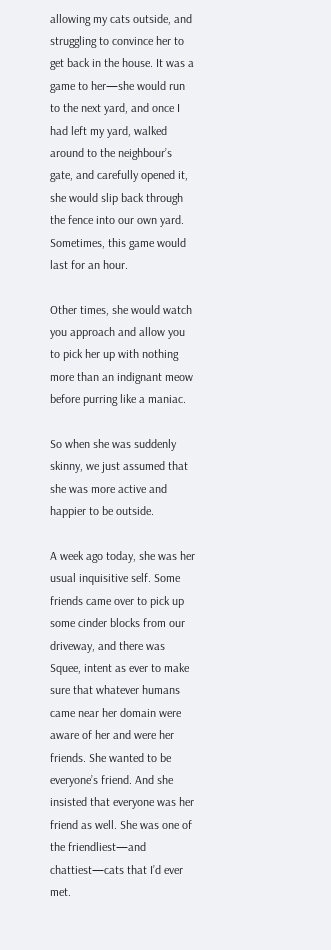allowing my cats outside, and struggling to convince her to get back in the house. It was a game to her—she would run to the next yard, and once I had left my yard, walked around to the neighbour’s gate, and carefully opened it, she would slip back through the fence into our own yard. Sometimes, this game would last for an hour.

Other times, she would watch you approach and allow you to pick her up with nothing more than an indignant meow before purring like a maniac.

So when she was suddenly skinny, we just assumed that she was more active and happier to be outside.

A week ago today, she was her usual inquisitive self. Some friends came over to pick up some cinder blocks from our driveway, and there was Squee, intent as ever to make sure that whatever humans came near her domain were aware of her and were her friends. She wanted to be everyone’s friend. And she insisted that everyone was her friend as well. She was one of the friendliest—and chattiest—cats that I’d ever met.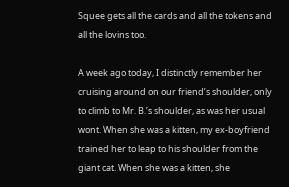Squee gets all the cards and all the tokens and all the lovins too.

A week ago today, I distinctly remember her cruising around on our friend’s shoulder, only to climb to Mr. B.’s shoulder, as was her usual wont. When she was a kitten, my ex-boyfriend trained her to leap to his shoulder from the giant cat. When she was a kitten, she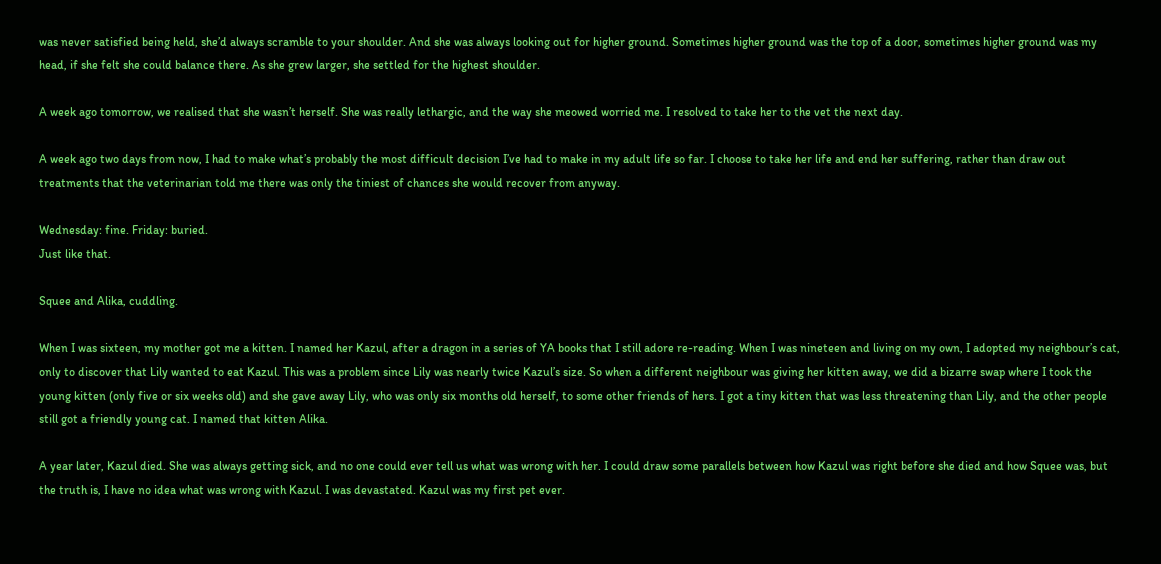was never satisfied being held, she’d always scramble to your shoulder. And she was always looking out for higher ground. Sometimes higher ground was the top of a door, sometimes higher ground was my head, if she felt she could balance there. As she grew larger, she settled for the highest shoulder.

A week ago tomorrow, we realised that she wasn’t herself. She was really lethargic, and the way she meowed worried me. I resolved to take her to the vet the next day.

A week ago two days from now, I had to make what’s probably the most difficult decision I’ve had to make in my adult life so far. I choose to take her life and end her suffering, rather than draw out treatments that the veterinarian told me there was only the tiniest of chances she would recover from anyway.

Wednesday: fine. Friday: buried.
Just like that.

Squee and Alika, cuddling.

When I was sixteen, my mother got me a kitten. I named her Kazul, after a dragon in a series of YA books that I still adore re-reading. When I was nineteen and living on my own, I adopted my neighbour’s cat, only to discover that Lily wanted to eat Kazul. This was a problem since Lily was nearly twice Kazul’s size. So when a different neighbour was giving her kitten away, we did a bizarre swap where I took the young kitten (only five or six weeks old) and she gave away Lily, who was only six months old herself, to some other friends of hers. I got a tiny kitten that was less threatening than Lily, and the other people still got a friendly young cat. I named that kitten Alika.

A year later, Kazul died. She was always getting sick, and no one could ever tell us what was wrong with her. I could draw some parallels between how Kazul was right before she died and how Squee was, but the truth is, I have no idea what was wrong with Kazul. I was devastated. Kazul was my first pet ever.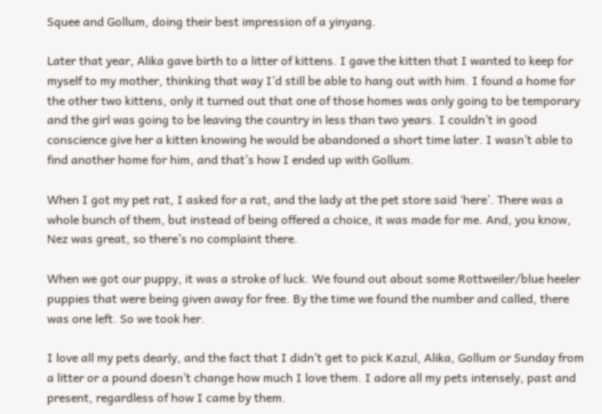Squee and Gollum, doing their best impression of a yinyang.

Later that year, Alika gave birth to a litter of kittens. I gave the kitten that I wanted to keep for myself to my mother, thinking that way I’d still be able to hang out with him. I found a home for the other two kittens, only it turned out that one of those homes was only going to be temporary and the girl was going to be leaving the country in less than two years. I couldn’t in good conscience give her a kitten knowing he would be abandoned a short time later. I wasn’t able to find another home for him, and that’s how I ended up with Gollum.

When I got my pet rat, I asked for a rat, and the lady at the pet store said ‘here’. There was a whole bunch of them, but instead of being offered a choice, it was made for me. And, you know, Nez was great, so there’s no complaint there.

When we got our puppy, it was a stroke of luck. We found out about some Rottweiler/blue heeler puppies that were being given away for free. By the time we found the number and called, there was one left. So we took her.

I love all my pets dearly, and the fact that I didn’t get to pick Kazul, Alika, Gollum or Sunday from a litter or a pound doesn’t change how much I love them. I adore all my pets intensely, past and present, regardless of how I came by them.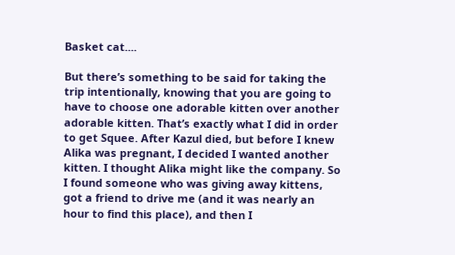Basket cat....

But there’s something to be said for taking the trip intentionally, knowing that you are going to have to choose one adorable kitten over another adorable kitten. That’s exactly what I did in order to get Squee. After Kazul died, but before I knew Alika was pregnant, I decided I wanted another kitten. I thought Alika might like the company. So I found someone who was giving away kittens, got a friend to drive me (and it was nearly an hour to find this place), and then I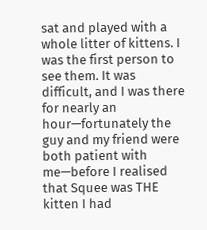sat and played with a whole litter of kittens. I was the first person to see them. It was difficult, and I was there for nearly an hour—fortunately the guy and my friend were both patient with me—before I realised that Squee was THE kitten I had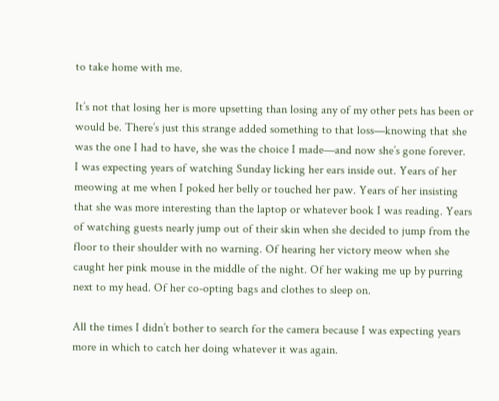to take home with me.

It’s not that losing her is more upsetting than losing any of my other pets has been or would be. There’s just this strange added something to that loss—knowing that she was the one I had to have, she was the choice I made—and now she’s gone forever.
I was expecting years of watching Sunday licking her ears inside out. Years of her meowing at me when I poked her belly or touched her paw. Years of her insisting that she was more interesting than the laptop or whatever book I was reading. Years of watching guests nearly jump out of their skin when she decided to jump from the floor to their shoulder with no warning. Of hearing her victory meow when she caught her pink mouse in the middle of the night. Of her waking me up by purring next to my head. Of her co-opting bags and clothes to sleep on.

All the times I didn’t bother to search for the camera because I was expecting years more in which to catch her doing whatever it was again.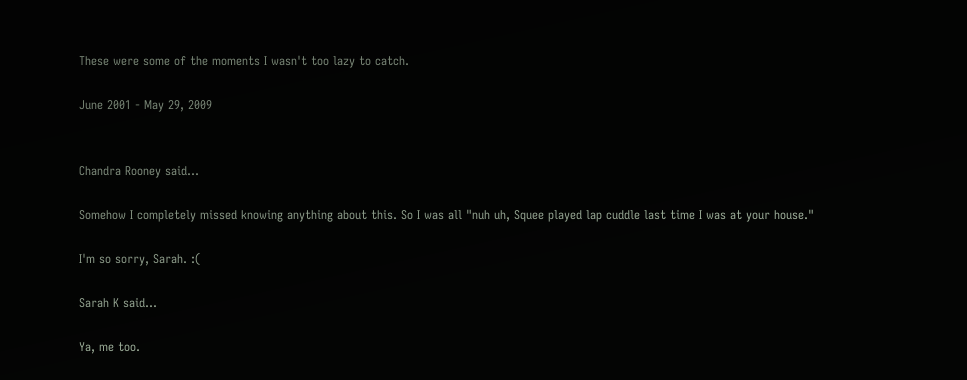These were some of the moments I wasn't too lazy to catch.

June 2001 - May 29, 2009


Chandra Rooney said...

Somehow I completely missed knowing anything about this. So I was all "nuh uh, Squee played lap cuddle last time I was at your house."

I'm so sorry, Sarah. :(

Sarah K said...

Ya, me too.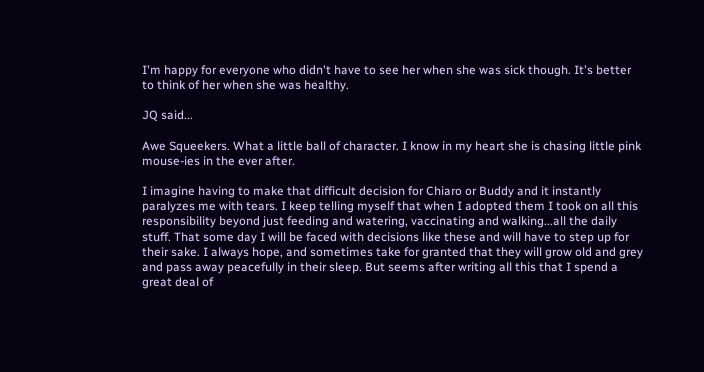I'm happy for everyone who didn't have to see her when she was sick though. It's better to think of her when she was healthy.

JQ said...

Awe Squeekers. What a little ball of character. I know in my heart she is chasing little pink mouse-ies in the ever after.

I imagine having to make that difficult decision for Chiaro or Buddy and it instantly paralyzes me with tears. I keep telling myself that when I adopted them I took on all this responsibility beyond just feeding and watering, vaccinating and walking...all the daily stuff. That some day I will be faced with decisions like these and will have to step up for their sake. I always hope, and sometimes take for granted that they will grow old and grey and pass away peacefully in their sleep. But seems after writing all this that I spend a great deal of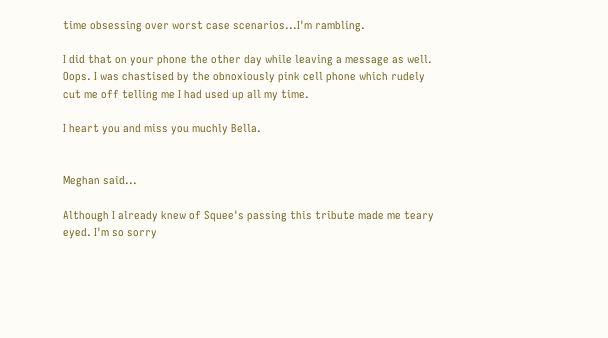time obsessing over worst case scenarios...I'm rambling.

I did that on your phone the other day while leaving a message as well. Oops. I was chastised by the obnoxiously pink cell phone which rudely cut me off telling me I had used up all my time.

I heart you and miss you muchly Bella.


Meghan said...

Although I already knew of Squee's passing this tribute made me teary eyed. I'm so sorry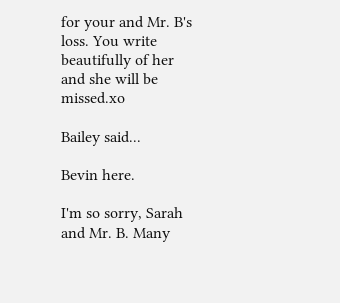for your and Mr. B's loss. You write beautifully of her and she will be missed.xo

Bailey said...

Bevin here.

I'm so sorry, Sarah and Mr. B. Many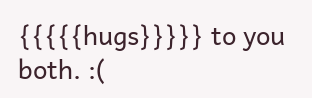{{{{{hugs}}}}} to you both. :(